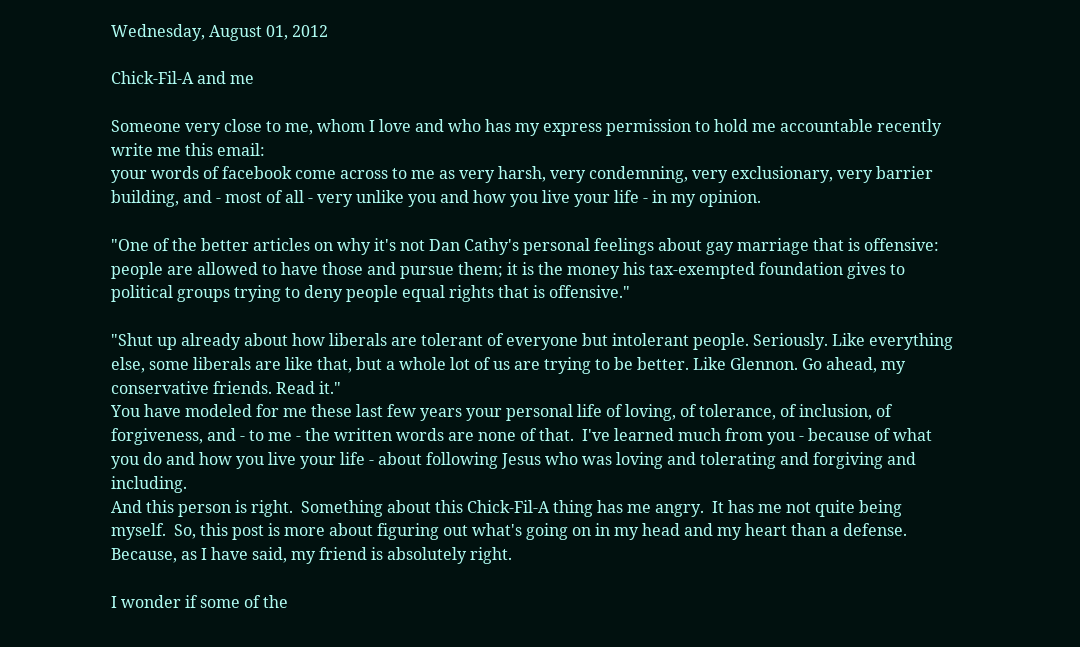Wednesday, August 01, 2012

Chick-Fil-A and me

Someone very close to me, whom I love and who has my express permission to hold me accountable recently write me this email:
your words of facebook come across to me as very harsh, very condemning, very exclusionary, very barrier building, and - most of all - very unlike you and how you live your life - in my opinion.

"One of the better articles on why it's not Dan Cathy's personal feelings about gay marriage that is offensive: people are allowed to have those and pursue them; it is the money his tax-exempted foundation gives to political groups trying to deny people equal rights that is offensive."

"Shut up already about how liberals are tolerant of everyone but intolerant people. Seriously. Like everything else, some liberals are like that, but a whole lot of us are trying to be better. Like Glennon. Go ahead, my conservative friends. Read it."
You have modeled for me these last few years your personal life of loving, of tolerance, of inclusion, of forgiveness, and - to me - the written words are none of that.  I've learned much from you - because of what you do and how you live your life - about following Jesus who was loving and tolerating and forgiving and including.
And this person is right.  Something about this Chick-Fil-A thing has me angry.  It has me not quite being myself.  So, this post is more about figuring out what's going on in my head and my heart than a defense.  Because, as I have said, my friend is absolutely right.

I wonder if some of the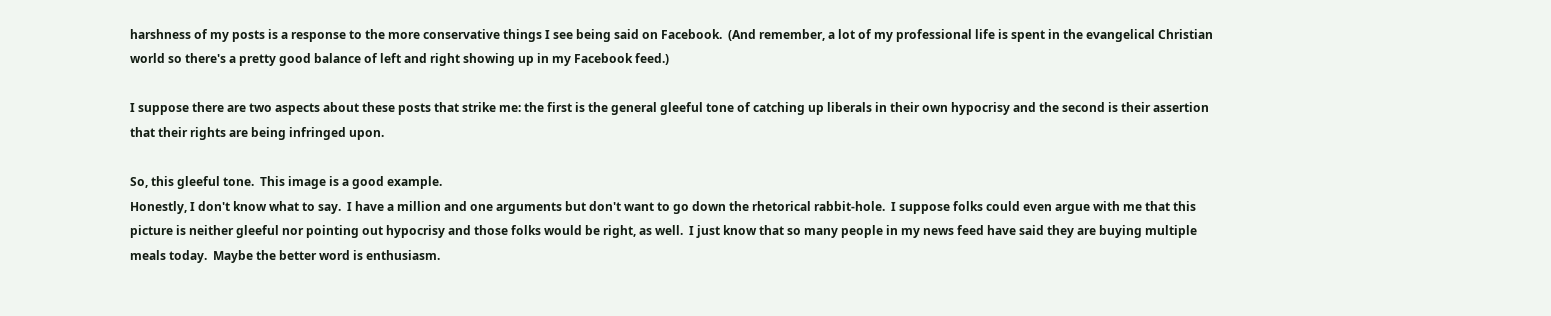harshness of my posts is a response to the more conservative things I see being said on Facebook.  (And remember, a lot of my professional life is spent in the evangelical Christian world so there's a pretty good balance of left and right showing up in my Facebook feed.)

I suppose there are two aspects about these posts that strike me: the first is the general gleeful tone of catching up liberals in their own hypocrisy and the second is their assertion that their rights are being infringed upon.

So, this gleeful tone.  This image is a good example.
Honestly, I don't know what to say.  I have a million and one arguments but don't want to go down the rhetorical rabbit-hole.  I suppose folks could even argue with me that this picture is neither gleeful nor pointing out hypocrisy and those folks would be right, as well.  I just know that so many people in my news feed have said they are buying multiple meals today.  Maybe the better word is enthusiasm.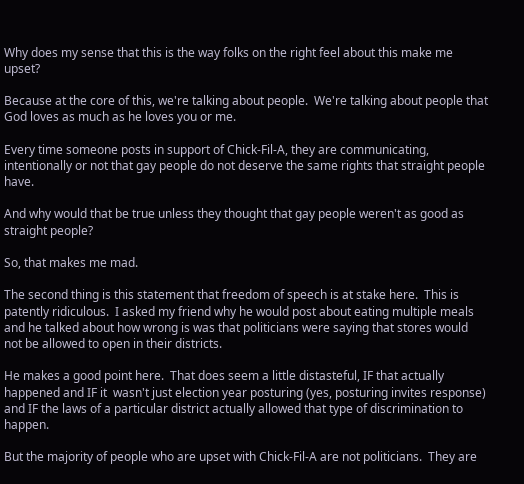Why does my sense that this is the way folks on the right feel about this make me upset?

Because at the core of this, we're talking about people.  We're talking about people that God loves as much as he loves you or me.

Every time someone posts in support of Chick-Fil-A, they are communicating, intentionally or not that gay people do not deserve the same rights that straight people have.

And why would that be true unless they thought that gay people weren't as good as straight people?

So, that makes me mad.

The second thing is this statement that freedom of speech is at stake here.  This is patently ridiculous.  I asked my friend why he would post about eating multiple meals and he talked about how wrong is was that politicians were saying that stores would not be allowed to open in their districts.

He makes a good point here.  That does seem a little distasteful, IF that actually happened and IF it  wasn't just election year posturing (yes, posturing invites response) and IF the laws of a particular district actually allowed that type of discrimination to happen.

But the majority of people who are upset with Chick-Fil-A are not politicians.  They are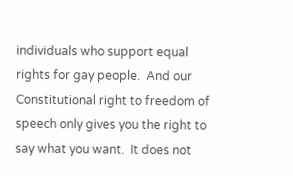individuals who support equal rights for gay people.  And our Constitutional right to freedom of speech only gives you the right to say what you want.  It does not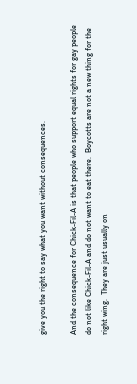give you the right to say what you want without consequences.

And the consequence for Chick-Fil-A is that people who support equal rights for gay people do not like Chick-Fil-A and do not want to eat there.  Boycotts are not a new thing for the right wing.  They are just usually on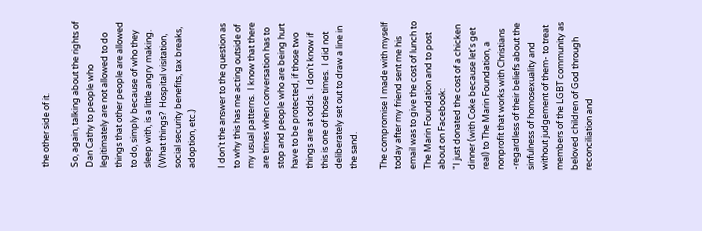the other side of it.

So, again, talking about the rights of Dan Cathy to people who legitimately are not allowed to do things that other people are allowed to do, simply because of who they sleep with, is a little angry making. (What things?  Hospital visitation, social security benefits, tax breaks, adoption, etc.)

I don't the answer to the question as to why this has me acting outside of my usual patterns.  I know that there are times when conversation has to stop and people who are being hurt have to be protected, if those two things are at odds.  I don't know if this is one of those times.  I did not deliberately set out to draw a line in the sand.

The compromise I made with myself today after my friend sent me his email was to give the cost of lunch to The Marin Foundation and to post about on Facebook:
"I just donated the cost of a chicken dinner (with Coke because let's get real) to The Marin Foundation, a nonprofit that works with Christians -regardless of their beliefs about the sinfulness of homosexuality and without judgement of them- to treat members of the LGBT community as beloved children of God through reconciliation and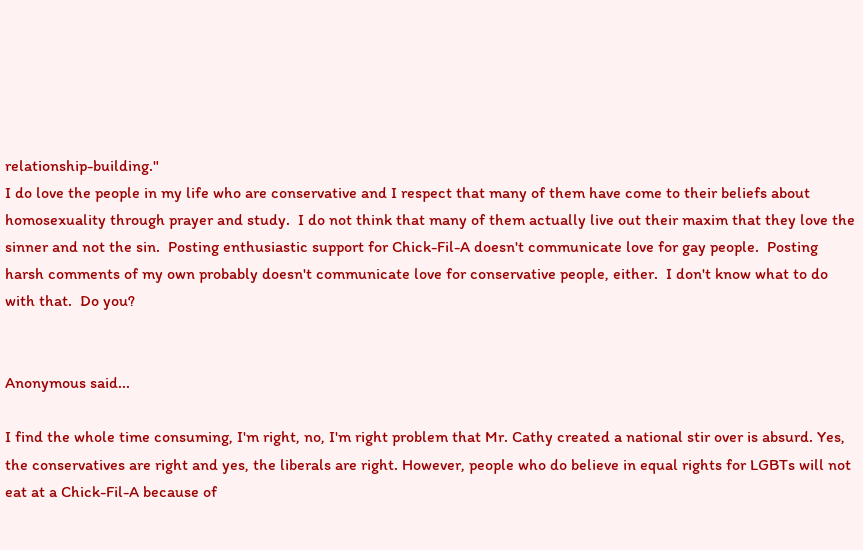relationship-building."
I do love the people in my life who are conservative and I respect that many of them have come to their beliefs about homosexuality through prayer and study.  I do not think that many of them actually live out their maxim that they love the sinner and not the sin.  Posting enthusiastic support for Chick-Fil-A doesn't communicate love for gay people.  Posting harsh comments of my own probably doesn't communicate love for conservative people, either.  I don't know what to do with that.  Do you?


Anonymous said...

I find the whole time consuming, I'm right, no, I'm right problem that Mr. Cathy created a national stir over is absurd. Yes, the conservatives are right and yes, the liberals are right. However, people who do believe in equal rights for LGBTs will not eat at a Chick-Fil-A because of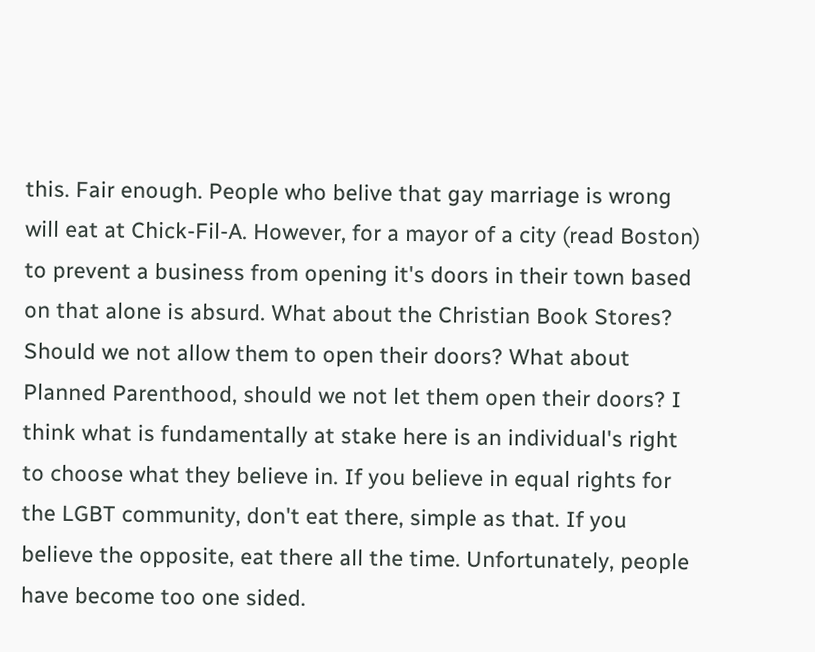this. Fair enough. People who belive that gay marriage is wrong will eat at Chick-Fil-A. However, for a mayor of a city (read Boston) to prevent a business from opening it's doors in their town based on that alone is absurd. What about the Christian Book Stores? Should we not allow them to open their doors? What about Planned Parenthood, should we not let them open their doors? I think what is fundamentally at stake here is an individual's right to choose what they believe in. If you believe in equal rights for the LGBT community, don't eat there, simple as that. If you believe the opposite, eat there all the time. Unfortunately, people have become too one sided.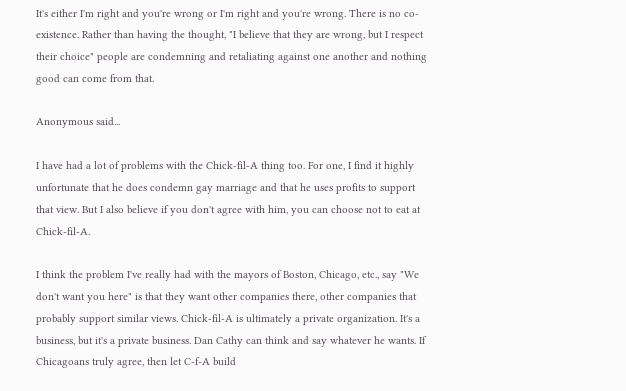It's either I'm right and you're wrong or I'm right and you're wrong. There is no co-existence. Rather than having the thought, "I believe that they are wrong, but I respect their choice" people are condemning and retaliating against one another and nothing good can come from that.

Anonymous said...

I have had a lot of problems with the Chick-fil-A thing too. For one, I find it highly unfortunate that he does condemn gay marriage and that he uses profits to support that view. But I also believe if you don't agree with him, you can choose not to eat at Chick-fil-A.

I think the problem I've really had with the mayors of Boston, Chicago, etc., say "We don't want you here" is that they want other companies there, other companies that probably support similar views. Chick-fil-A is ultimately a private organization. It's a business, but it's a private business. Dan Cathy can think and say whatever he wants. If Chicagoans truly agree, then let C-f-A build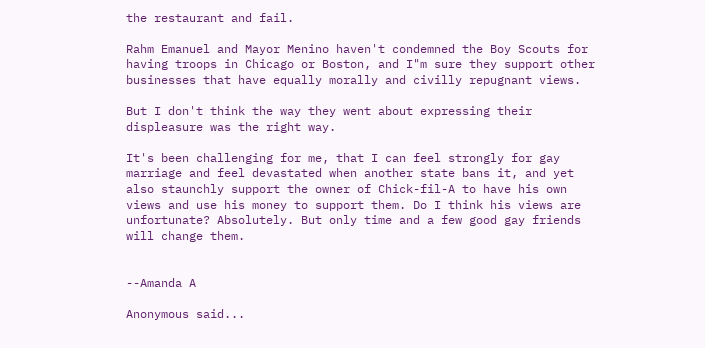the restaurant and fail.

Rahm Emanuel and Mayor Menino haven't condemned the Boy Scouts for having troops in Chicago or Boston, and I"m sure they support other businesses that have equally morally and civilly repugnant views.

But I don't think the way they went about expressing their displeasure was the right way.

It's been challenging for me, that I can feel strongly for gay marriage and feel devastated when another state bans it, and yet also staunchly support the owner of Chick-fil-A to have his own views and use his money to support them. Do I think his views are unfortunate? Absolutely. But only time and a few good gay friends will change them.


--Amanda A

Anonymous said...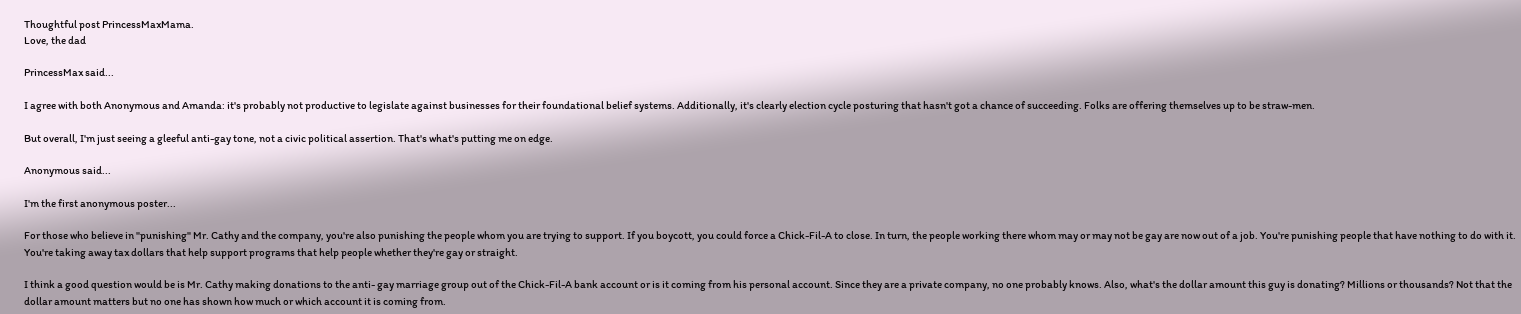Thoughtful post PrincessMaxMama.
Love, the dad

PrincessMax said...

I agree with both Anonymous and Amanda: it's probably not productive to legislate against businesses for their foundational belief systems. Additionally, it's clearly election cycle posturing that hasn't got a chance of succeeding. Folks are offering themselves up to be straw-men.

But overall, I'm just seeing a gleeful anti-gay tone, not a civic political assertion. That's what's putting me on edge.

Anonymous said...

I'm the first anonymous poster...

For those who believe in "punishing" Mr. Cathy and the company, you're also punishing the people whom you are trying to support. If you boycott, you could force a Chick-Fil-A to close. In turn, the people working there whom may or may not be gay are now out of a job. You're punishing people that have nothing to do with it. You're taking away tax dollars that help support programs that help people whether they're gay or straight.

I think a good question would be is Mr. Cathy making donations to the anti- gay marriage group out of the Chick-Fil-A bank account or is it coming from his personal account. Since they are a private company, no one probably knows. Also, what's the dollar amount this guy is donating? Millions or thousands? Not that the dollar amount matters but no one has shown how much or which account it is coming from.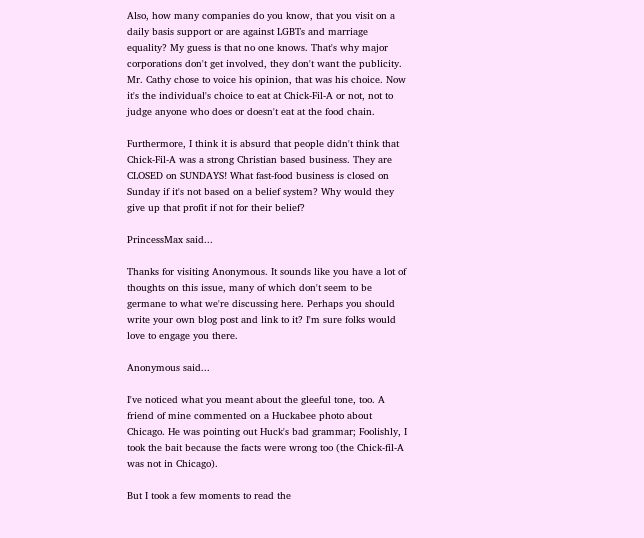Also, how many companies do you know, that you visit on a daily basis support or are against LGBTs and marriage equality? My guess is that no one knows. That's why major corporations don't get involved, they don't want the publicity. Mr. Cathy chose to voice his opinion, that was his choice. Now it's the individual's choice to eat at Chick-Fil-A or not, not to judge anyone who does or doesn't eat at the food chain.

Furthermore, I think it is absurd that people didn't think that Chick-Fil-A was a strong Christian based business. They are CLOSED on SUNDAYS! What fast-food business is closed on Sunday if it's not based on a belief system? Why would they give up that profit if not for their belief?

PrincessMax said...

Thanks for visiting Anonymous. It sounds like you have a lot of thoughts on this issue, many of which don't seem to be germane to what we're discussing here. Perhaps you should write your own blog post and link to it? I'm sure folks would love to engage you there.

Anonymous said...

I've noticed what you meant about the gleeful tone, too. A friend of mine commented on a Huckabee photo about Chicago. He was pointing out Huck's bad grammar; Foolishly, I took the bait because the facts were wrong too (the Chick-fil-A was not in Chicago).

But I took a few moments to read the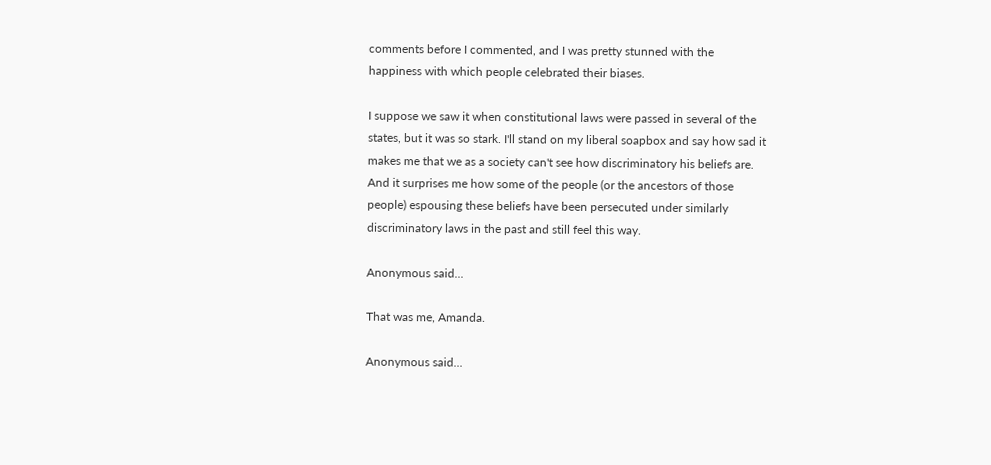comments before I commented, and I was pretty stunned with the happiness with which people celebrated their biases.

I suppose we saw it when constitutional laws were passed in several of the states, but it was so stark. I'll stand on my liberal soapbox and say how sad it makes me that we as a society can't see how discriminatory his beliefs are. And it surprises me how some of the people (or the ancestors of those people) espousing these beliefs have been persecuted under similarly discriminatory laws in the past and still feel this way.

Anonymous said...

That was me, Amanda.

Anonymous said...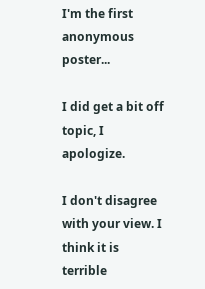I'm the first anonymous poster...

I did get a bit off topic, I apologize.

I don't disagree with your view. I think it is terrible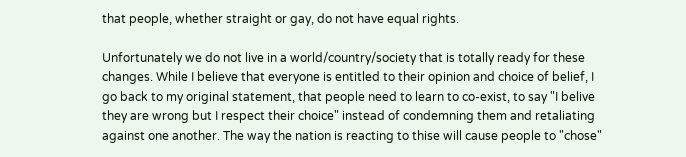that people, whether straight or gay, do not have equal rights.

Unfortunately we do not live in a world/country/society that is totally ready for these changes. While I believe that everyone is entitled to their opinion and choice of belief, I go back to my original statement, that people need to learn to co-exist, to say "I belive they are wrong but I respect their choice" instead of condemning them and retaliating against one another. The way the nation is reacting to thise will cause people to "chose"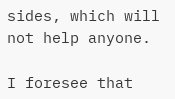sides, which will not help anyone.

I foresee that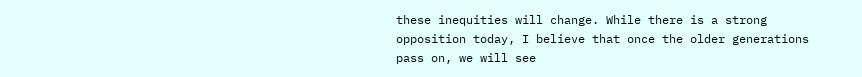these inequities will change. While there is a strong opposition today, I believe that once the older generations pass on, we will see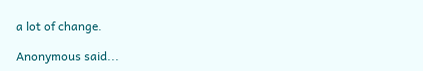a lot of change.

Anonymous said...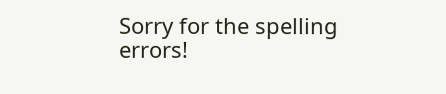Sorry for the spelling errors!